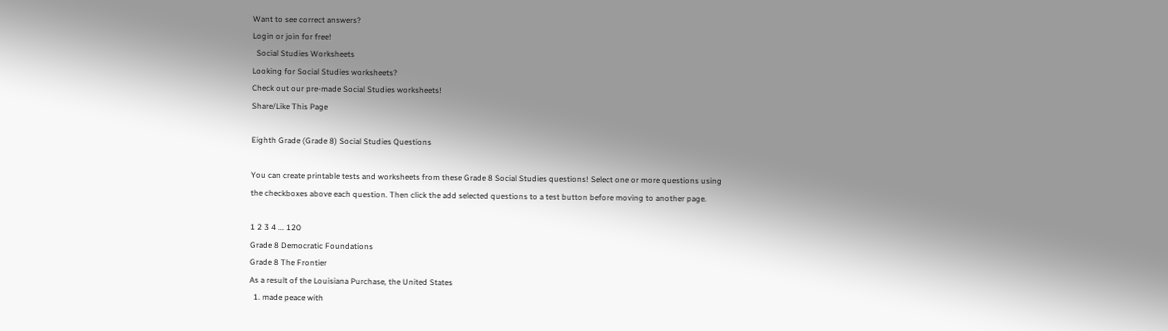Want to see correct answers?
Login or join for free!
  Social Studies Worksheets
Looking for Social Studies worksheets?
Check out our pre-made Social Studies worksheets!
Share/Like This Page

Eighth Grade (Grade 8) Social Studies Questions

You can create printable tests and worksheets from these Grade 8 Social Studies questions! Select one or more questions using the checkboxes above each question. Then click the add selected questions to a test button before moving to another page.

1 2 3 4 ... 120
Grade 8 Democratic Foundations
Grade 8 The Frontier
As a result of the Louisiana Purchase, the United States
  1. made peace with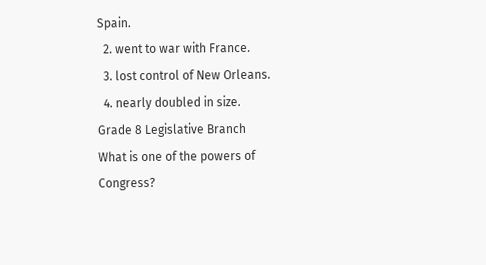Spain.
  2. went to war with France.
  3. lost control of New Orleans.
  4. nearly doubled in size.
Grade 8 Legislative Branch
What is one of the powers of Congress?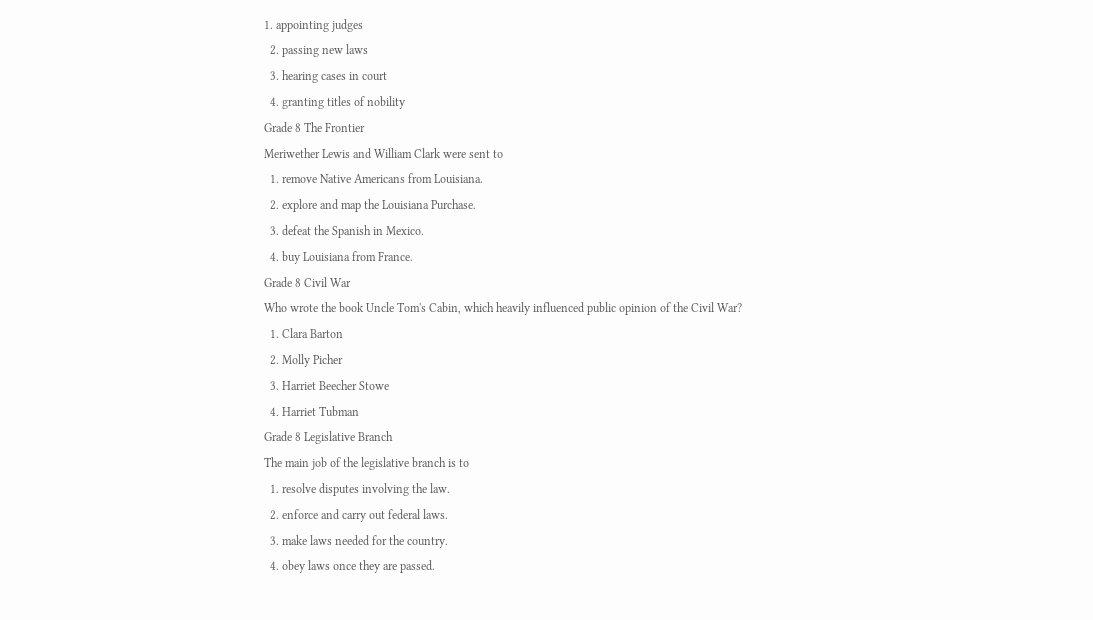1. appointing judges
  2. passing new laws
  3. hearing cases in court
  4. granting titles of nobility
Grade 8 The Frontier
Meriwether Lewis and William Clark were sent to
  1. remove Native Americans from Louisiana.
  2. explore and map the Louisiana Purchase.
  3. defeat the Spanish in Mexico.
  4. buy Louisiana from France.
Grade 8 Civil War
Who wrote the book Uncle Tom's Cabin, which heavily influenced public opinion of the Civil War?
  1. Clara Barton
  2. Molly Picher
  3. Harriet Beecher Stowe
  4. Harriet Tubman
Grade 8 Legislative Branch
The main job of the legislative branch is to
  1. resolve disputes involving the law.
  2. enforce and carry out federal laws.
  3. make laws needed for the country.
  4. obey laws once they are passed.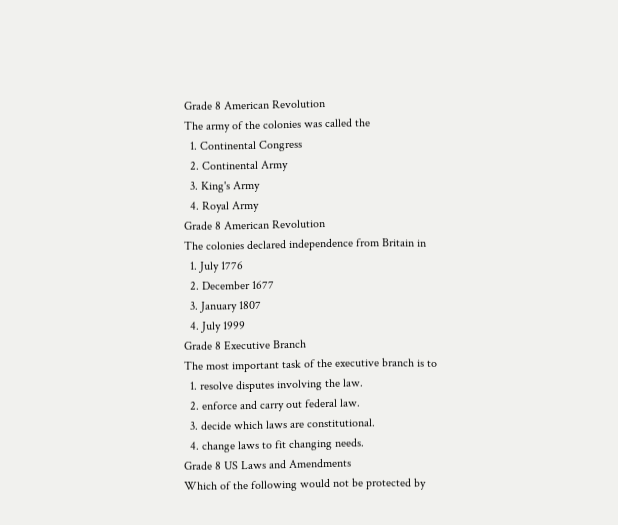Grade 8 American Revolution
The army of the colonies was called the
  1. Continental Congress
  2. Continental Army
  3. King's Army
  4. Royal Army
Grade 8 American Revolution
The colonies declared independence from Britain in
  1. July 1776
  2. December 1677
  3. January 1807
  4. July 1999
Grade 8 Executive Branch
The most important task of the executive branch is to
  1. resolve disputes involving the law.
  2. enforce and carry out federal law.
  3. decide which laws are constitutional.
  4. change laws to fit changing needs.
Grade 8 US Laws and Amendments
Which of the following would not be protected by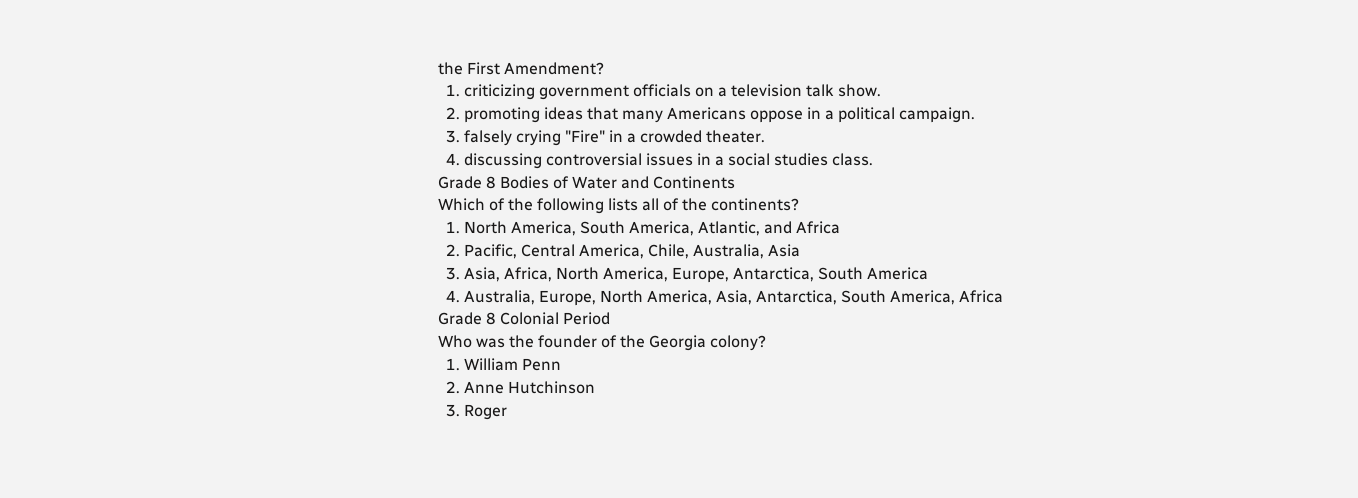the First Amendment?
  1. criticizing government officials on a television talk show.
  2. promoting ideas that many Americans oppose in a political campaign.
  3. falsely crying "Fire" in a crowded theater.
  4. discussing controversial issues in a social studies class.
Grade 8 Bodies of Water and Continents
Which of the following lists all of the continents?
  1. North America, South America, Atlantic, and Africa
  2. Pacific, Central America, Chile, Australia, Asia
  3. Asia, Africa, North America, Europe, Antarctica, South America
  4. Australia, Europe, North America, Asia, Antarctica, South America, Africa
Grade 8 Colonial Period
Who was the founder of the Georgia colony?
  1. William Penn
  2. Anne Hutchinson
  3. Roger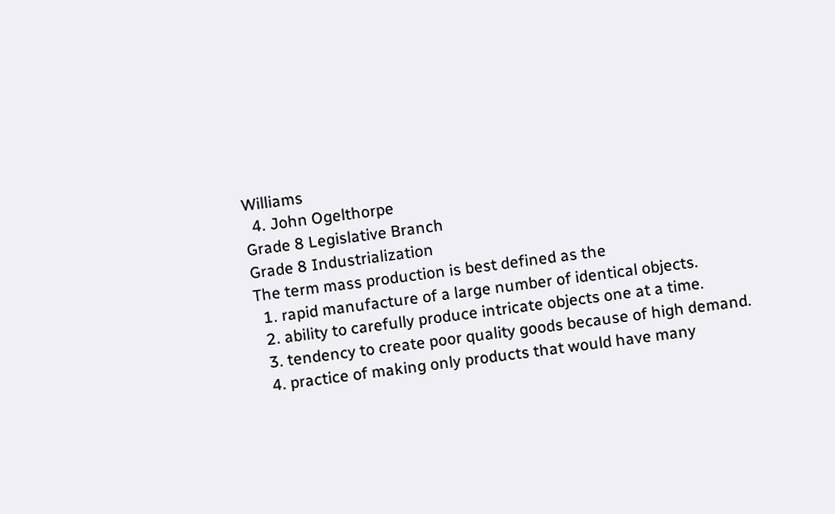Williams
  4. John Ogelthorpe
Grade 8 Legislative Branch
Grade 8 Industrialization
The term mass production is best defined as the
  1. rapid manufacture of a large number of identical objects.
  2. ability to carefully produce intricate objects one at a time.
  3. tendency to create poor quality goods because of high demand.
  4. practice of making only products that would have many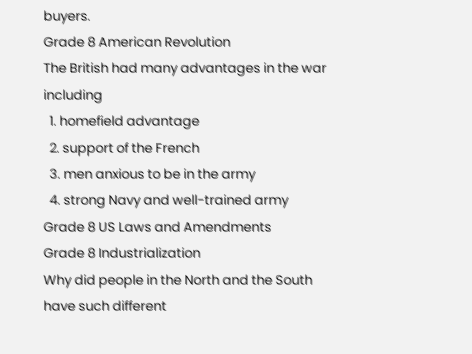buyers.
Grade 8 American Revolution
The British had many advantages in the war including
  1. homefield advantage
  2. support of the French
  3. men anxious to be in the army
  4. strong Navy and well-trained army
Grade 8 US Laws and Amendments
Grade 8 Industrialization
Why did people in the North and the South have such different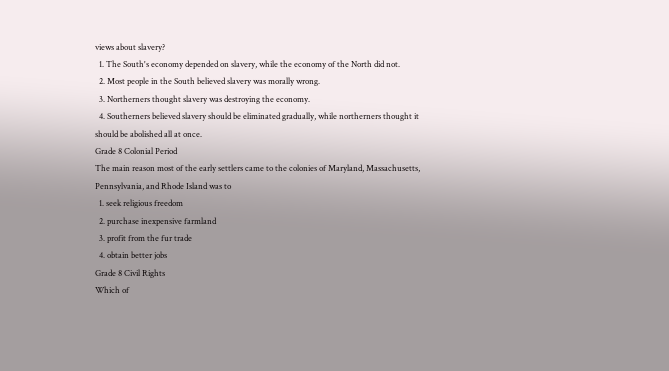views about slavery?
  1. The South's economy depended on slavery, while the economy of the North did not.
  2. Most people in the South believed slavery was morally wrong.
  3. Northerners thought slavery was destroying the economy.
  4. Southerners believed slavery should be eliminated gradually, while northerners thought it should be abolished all at once.
Grade 8 Colonial Period
The main reason most of the early settlers came to the colonies of Maryland, Massachusetts, Pennsylvania, and Rhode Island was to
  1. seek religious freedom
  2. purchase inexpensive farmland
  3. profit from the fur trade
  4. obtain better jobs
Grade 8 Civil Rights
Which of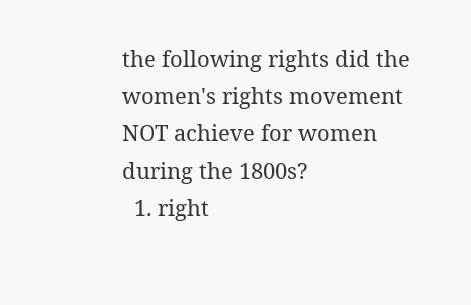the following rights did the women's rights movement NOT achieve for women during the 1800s?
  1. right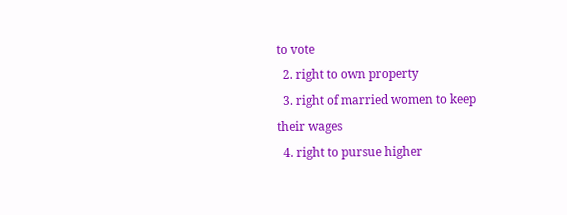to vote
  2. right to own property
  3. right of married women to keep their wages
  4. right to pursue higher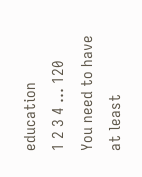education
1 2 3 4 ... 120
You need to have at least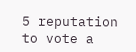5 reputation to vote a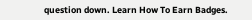question down. Learn How To Earn Badges.